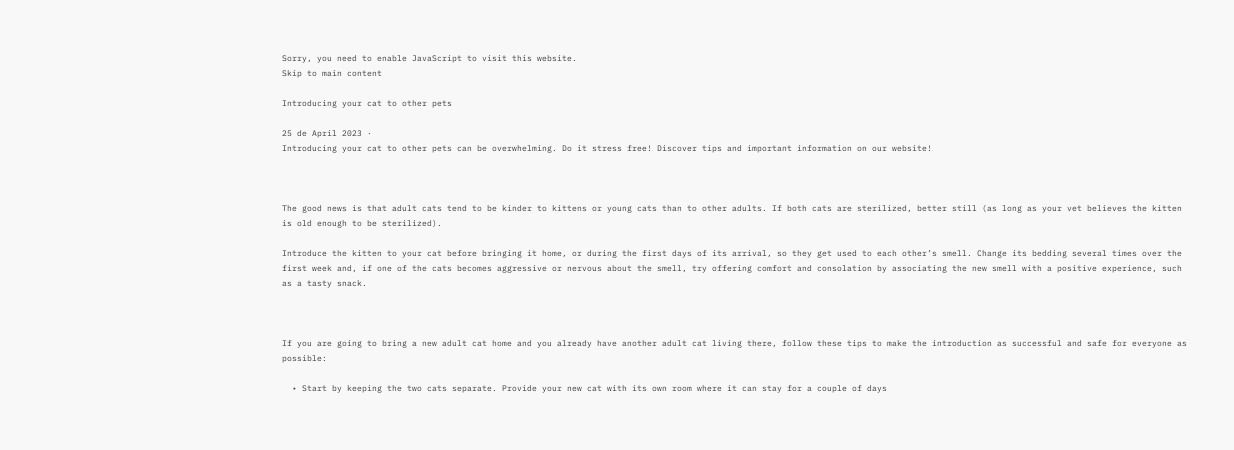Sorry, you need to enable JavaScript to visit this website.
Skip to main content

Introducing your cat to other pets

25 de April 2023 ·
Introducing your cat to other pets can be overwhelming. Do it stress free! Discover tips and important information on our website!



The good news is that adult cats tend to be kinder to kittens or young cats than to other adults. If both cats are sterilized, better still (as long as your vet believes the kitten is old enough to be sterilized).

Introduce the kitten to your cat before bringing it home, or during the first days of its arrival, so they get used to each other’s smell. Change its bedding several times over the first week and, if one of the cats becomes aggressive or nervous about the smell, try offering comfort and consolation by associating the new smell with a positive experience, such as a tasty snack.



If you are going to bring a new adult cat home and you already have another adult cat living there, follow these tips to make the introduction as successful and safe for everyone as possible:

  • Start by keeping the two cats separate. Provide your new cat with its own room where it can stay for a couple of days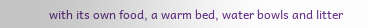with its own food, a warm bed, water bowls and litter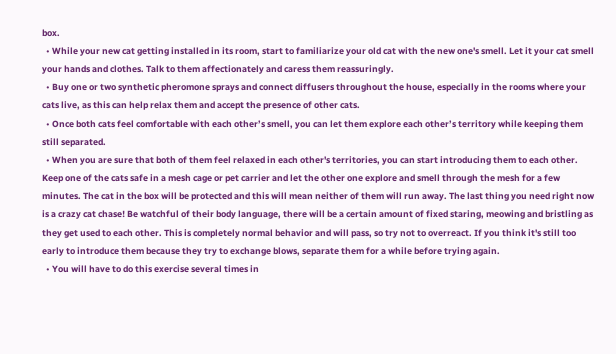box.
  • While your new cat getting installed in its room, start to familiarize your old cat with the new one's smell. Let it your cat smell your hands and clothes. Talk to them affectionately and caress them reassuringly.
  • Buy one or two synthetic pheromone sprays and connect diffusers throughout the house, especially in the rooms where your cats live, as this can help relax them and accept the presence of other cats.
  • Once both cats feel comfortable with each other’s smell, you can let them explore each other’s territory while keeping them still separated.
  • When you are sure that both of them feel relaxed in each other's territories, you can start introducing them to each other. Keep one of the cats safe in a mesh cage or pet carrier and let the other one explore and smell through the mesh for a few minutes. The cat in the box will be protected and this will mean neither of them will run away. The last thing you need right now is a crazy cat chase! Be watchful of their body language, there will be a certain amount of fixed staring, meowing and bristling as they get used to each other. This is completely normal behavior and will pass, so try not to overreact. If you think it's still too early to introduce them because they try to exchange blows, separate them for a while before trying again.
  • You will have to do this exercise several times in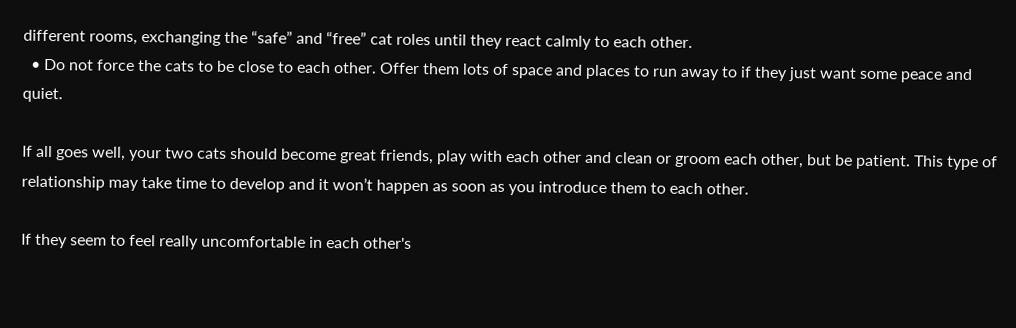different rooms, exchanging the “safe” and “free” cat roles until they react calmly to each other.
  • Do not force the cats to be close to each other. Offer them lots of space and places to run away to if they just want some peace and quiet.

If all goes well, your two cats should become great friends, play with each other and clean or groom each other, but be patient. This type of relationship may take time to develop and it won’t happen as soon as you introduce them to each other.

If they seem to feel really uncomfortable in each other's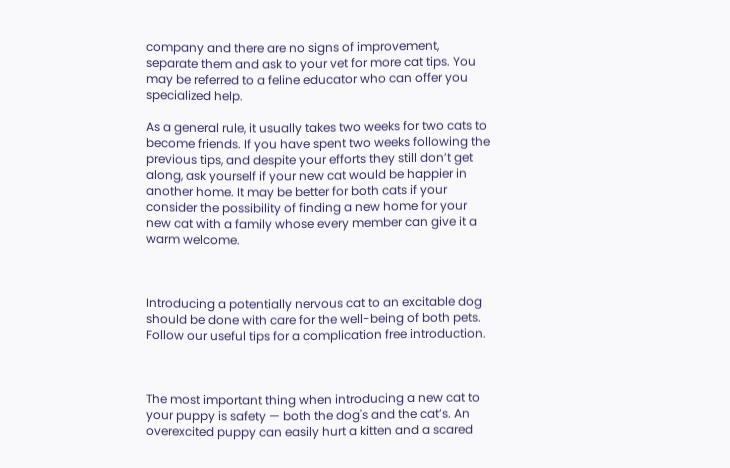company and there are no signs of improvement, separate them and ask to your vet for more cat tips. You may be referred to a feline educator who can offer you specialized help.

As a general rule, it usually takes two weeks for two cats to become friends. If you have spent two weeks following the previous tips, and despite your efforts they still don’t get along, ask yourself if your new cat would be happier in another home. It may be better for both cats if your consider the possibility of finding a new home for your new cat with a family whose every member can give it a warm welcome.



Introducing a potentially nervous cat to an excitable dog should be done with care for the well-being of both pets. Follow our useful tips for a complication free introduction.



The most important thing when introducing a new cat to your puppy is safety — both the dog's and the cat’s. An overexcited puppy can easily hurt a kitten and a scared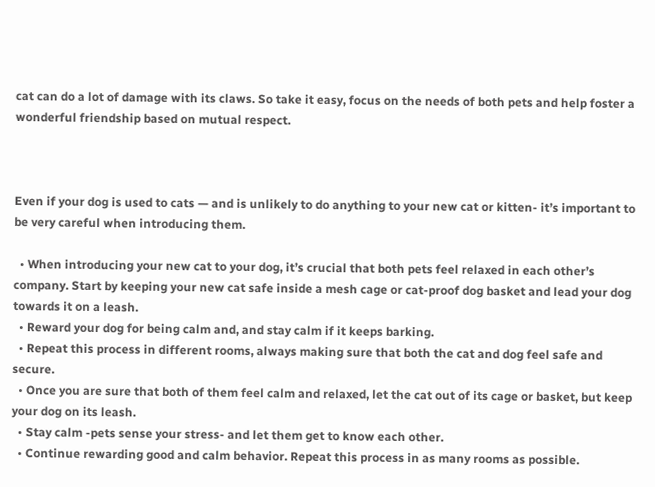cat can do a lot of damage with its claws. So take it easy, focus on the needs of both pets and help foster a wonderful friendship based on mutual respect.



Even if your dog is used to cats — and is unlikely to do anything to your new cat or kitten- it’s important to be very careful when introducing them.

  • When introducing your new cat to your dog, it’s crucial that both pets feel relaxed in each other’s company. Start by keeping your new cat safe inside a mesh cage or cat-proof dog basket and lead your dog towards it on a leash.
  • Reward your dog for being calm and, and stay calm if it keeps barking.
  • Repeat this process in different rooms, always making sure that both the cat and dog feel safe and secure.
  • Once you are sure that both of them feel calm and relaxed, let the cat out of its cage or basket, but keep your dog on its leash.
  • Stay calm -pets sense your stress- and let them get to know each other.
  • Continue rewarding good and calm behavior. Repeat this process in as many rooms as possible.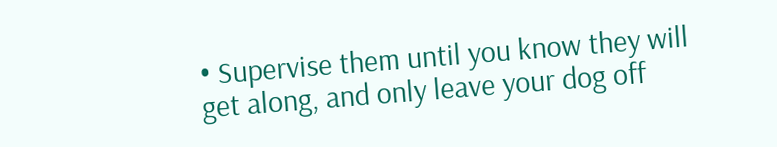• Supervise them until you know they will get along, and only leave your dog off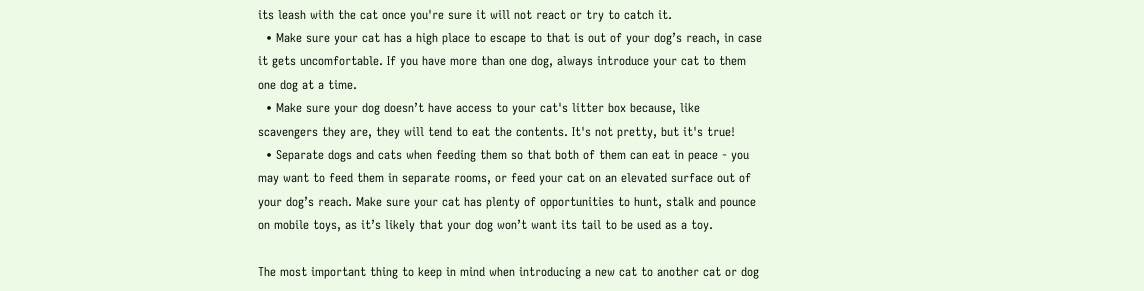its leash with the cat once you're sure it will not react or try to catch it.
  • Make sure your cat has a high place to escape to that is out of your dog’s reach, in case it gets uncomfortable. If you have more than one dog, always introduce your cat to them one dog at a time.
  • Make sure your dog doesn’t have access to your cat's litter box because, like scavengers they are, they will tend to eat the contents. It's not pretty, but it's true!
  • Separate dogs and cats when feeding them so that both of them can eat in peace - you may want to feed them in separate rooms, or feed your cat on an elevated surface out of your dog’s reach. Make sure your cat has plenty of opportunities to hunt, stalk and pounce on mobile toys, as it’s likely that your dog won’t want its tail to be used as a toy.

The most important thing to keep in mind when introducing a new cat to another cat or dog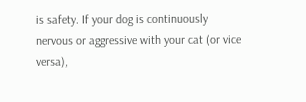is safety. If your dog is continuously nervous or aggressive with your cat (or vice versa),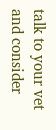talk to your vet and consider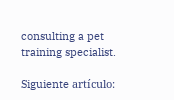consulting a pet training specialist.

Siguiente artículo: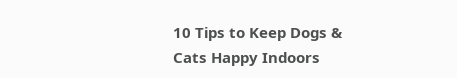10 Tips to Keep Dogs & Cats Happy Indoors